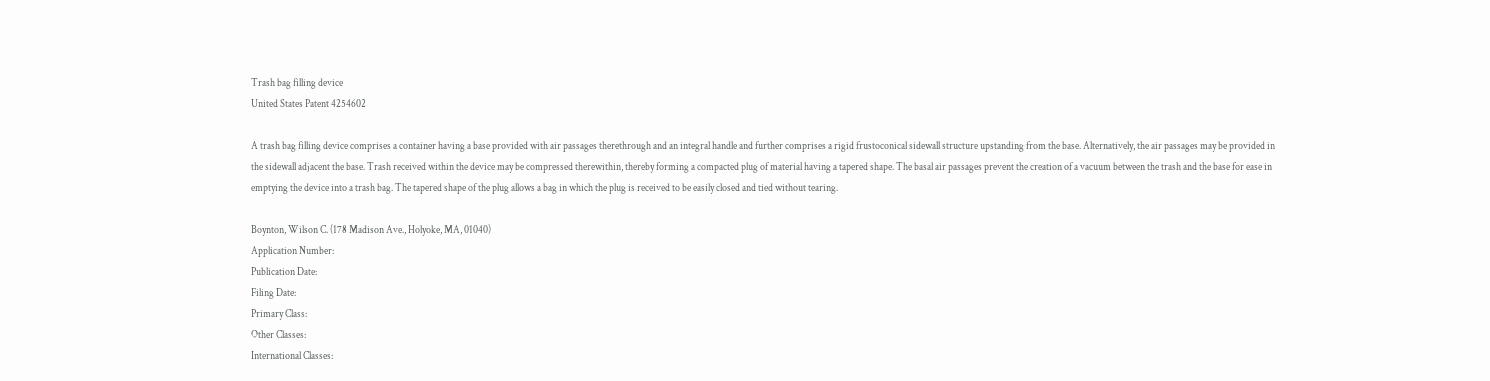Trash bag filling device
United States Patent 4254602

A trash bag filling device comprises a container having a base provided with air passages therethrough and an integral handle and further comprises a rigid frustoconical sidewall structure upstanding from the base. Alternatively, the air passages may be provided in the sidewall adjacent the base. Trash received within the device may be compressed therewithin, thereby forming a compacted plug of material having a tapered shape. The basal air passages prevent the creation of a vacuum between the trash and the base for ease in emptying the device into a trash bag. The tapered shape of the plug allows a bag in which the plug is received to be easily closed and tied without tearing.

Boynton, Wilson C. (178 Madison Ave., Holyoke, MA, 01040)
Application Number:
Publication Date:
Filing Date:
Primary Class:
Other Classes:
International Classes: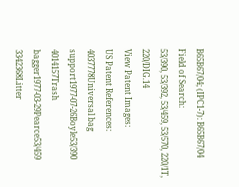B65B67/04; (IPC1-7): B65B67/04
Field of Search:
53/390, 53/392, 53/459, 53/570, 220/1T, 220/DIG.14
View Patent Images:
US Patent References:
4037778Universal bag support1977-07-26Boyle53/390
4014157Trash bagger1977-03-29Pearce53/459
3342368Litter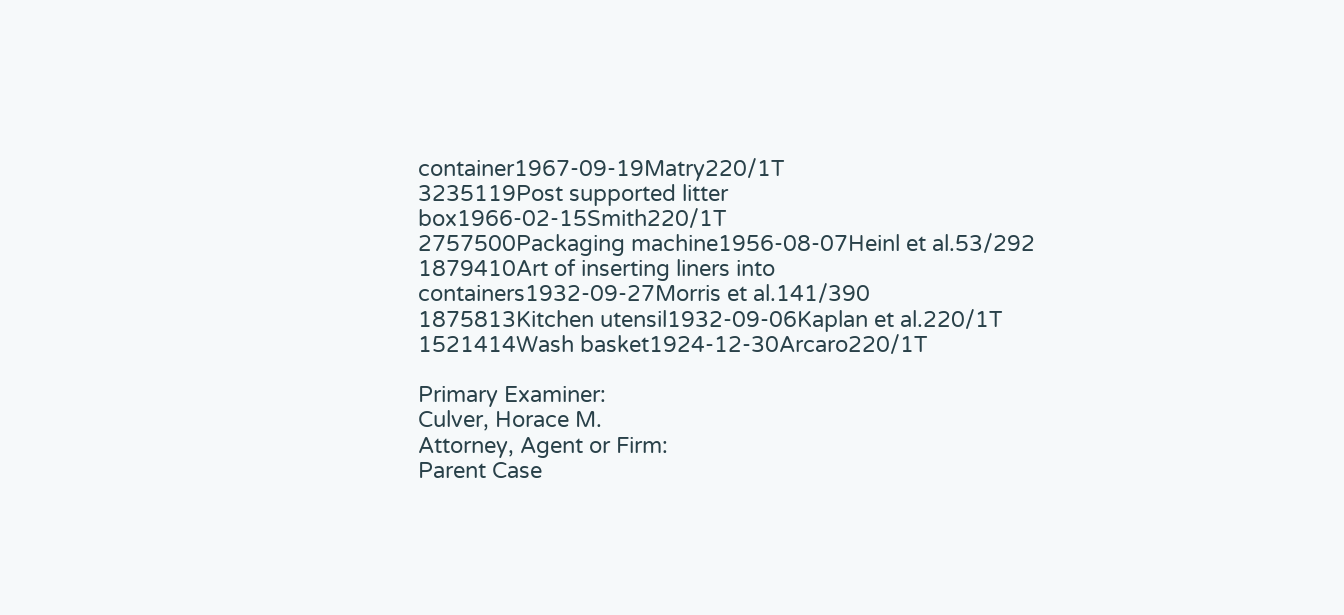container1967-09-19Matry220/1T
3235119Post supported litter box1966-02-15Smith220/1T
2757500Packaging machine1956-08-07Heinl et al.53/292
1879410Art of inserting liners into containers1932-09-27Morris et al.141/390
1875813Kitchen utensil1932-09-06Kaplan et al.220/1T
1521414Wash basket1924-12-30Arcaro220/1T

Primary Examiner:
Culver, Horace M.
Attorney, Agent or Firm:
Parent Case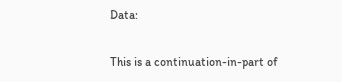Data:

This is a continuation-in-part of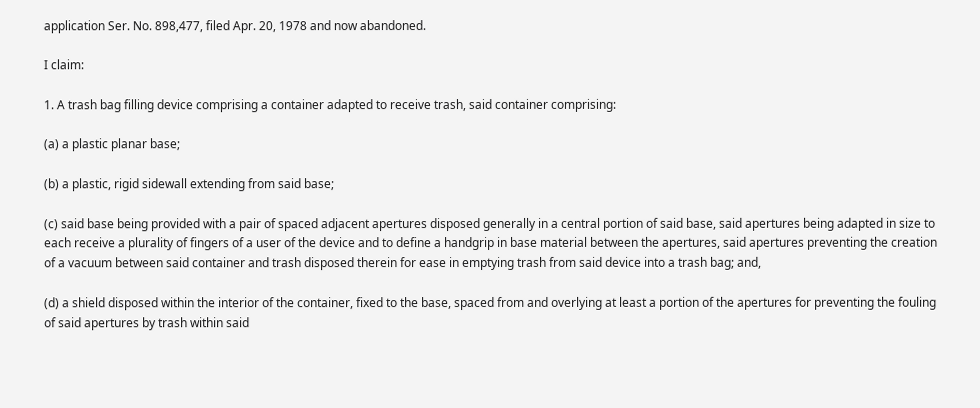application Ser. No. 898,477, filed Apr. 20, 1978 and now abandoned.

I claim:

1. A trash bag filling device comprising a container adapted to receive trash, said container comprising:

(a) a plastic planar base;

(b) a plastic, rigid sidewall extending from said base;

(c) said base being provided with a pair of spaced adjacent apertures disposed generally in a central portion of said base, said apertures being adapted in size to each receive a plurality of fingers of a user of the device and to define a handgrip in base material between the apertures, said apertures preventing the creation of a vacuum between said container and trash disposed therein for ease in emptying trash from said device into a trash bag; and,

(d) a shield disposed within the interior of the container, fixed to the base, spaced from and overlying at least a portion of the apertures for preventing the fouling of said apertures by trash within said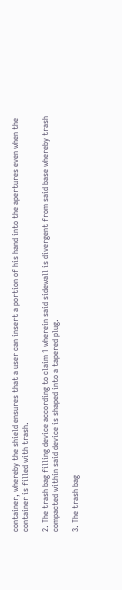container, whereby the shield ensures that a user can insert a portion of his hand into the apertures even when the container is filled with trash.

2. The trash bag filling device according to claim 1 wherein said sidewall is divergent from said base whereby trash compacted within said device is shaped into a tapered plug.

3. The trash bag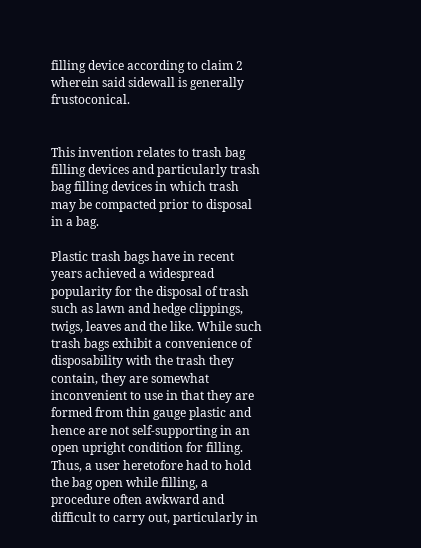filling device according to claim 2 wherein said sidewall is generally frustoconical.


This invention relates to trash bag filling devices and particularly trash bag filling devices in which trash may be compacted prior to disposal in a bag.

Plastic trash bags have in recent years achieved a widespread popularity for the disposal of trash such as lawn and hedge clippings, twigs, leaves and the like. While such trash bags exhibit a convenience of disposability with the trash they contain, they are somewhat inconvenient to use in that they are formed from thin gauge plastic and hence are not self-supporting in an open upright condition for filling. Thus, a user heretofore had to hold the bag open while filling, a procedure often awkward and difficult to carry out, particularly in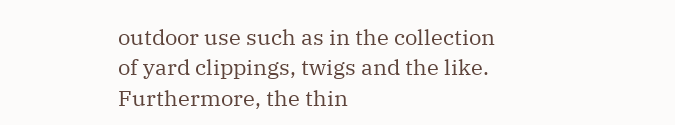outdoor use such as in the collection of yard clippings, twigs and the like. Furthermore, the thin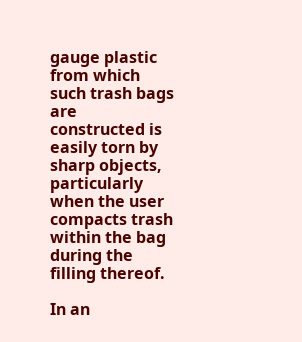gauge plastic from which such trash bags are constructed is easily torn by sharp objects, particularly when the user compacts trash within the bag during the filling thereof.

In an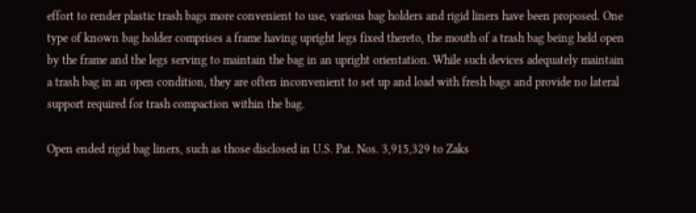effort to render plastic trash bags more convenient to use, various bag holders and rigid liners have been proposed. One type of known bag holder comprises a frame having upright legs fixed thereto, the mouth of a trash bag being held open by the frame and the legs serving to maintain the bag in an upright orientation. While such devices adequately maintain a trash bag in an open condition, they are often inconvenient to set up and load with fresh bags and provide no lateral support required for trash compaction within the bag.

Open ended rigid bag liners, such as those disclosed in U.S. Pat. Nos. 3,915,329 to Zaks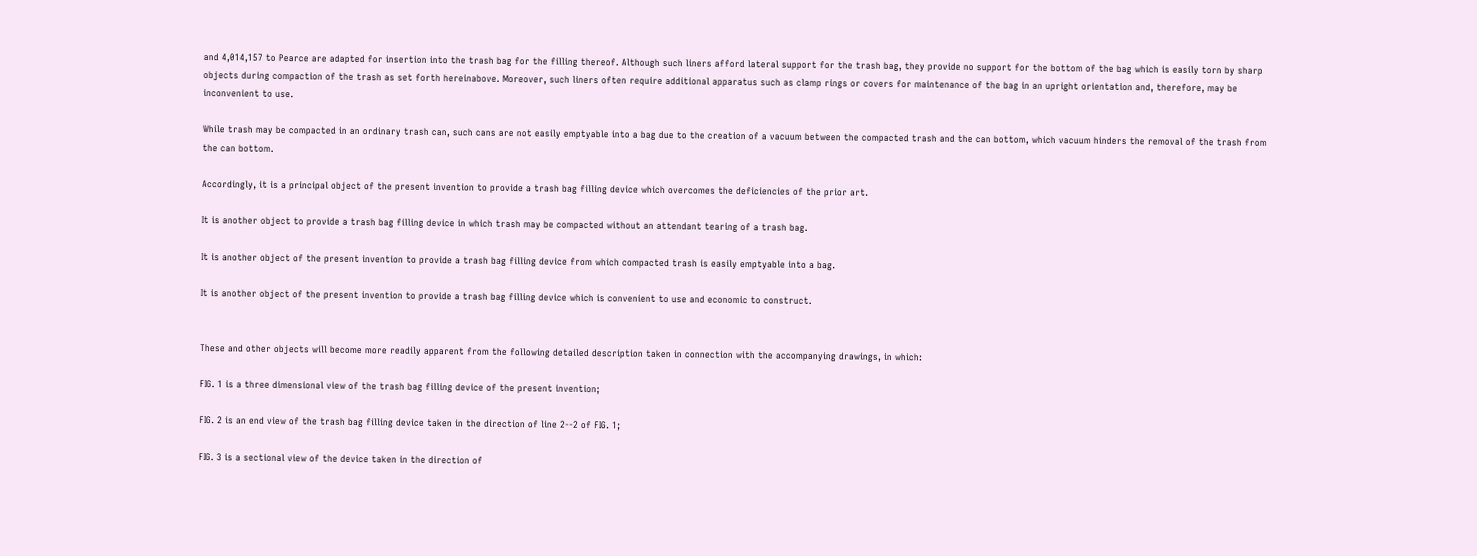and 4,014,157 to Pearce are adapted for insertion into the trash bag for the filling thereof. Although such liners afford lateral support for the trash bag, they provide no support for the bottom of the bag which is easily torn by sharp objects during compaction of the trash as set forth hereinabove. Moreover, such liners often require additional apparatus such as clamp rings or covers for maintenance of the bag in an upright orientation and, therefore, may be inconvenient to use.

While trash may be compacted in an ordinary trash can, such cans are not easily emptyable into a bag due to the creation of a vacuum between the compacted trash and the can bottom, which vacuum hinders the removal of the trash from the can bottom.

Accordingly, it is a principal object of the present invention to provide a trash bag filling device which overcomes the deficiencies of the prior art.

It is another object to provide a trash bag filling device in which trash may be compacted without an attendant tearing of a trash bag.

It is another object of the present invention to provide a trash bag filling device from which compacted trash is easily emptyable into a bag.

It is another object of the present invention to provide a trash bag filling device which is convenient to use and economic to construct.


These and other objects will become more readily apparent from the following detailed description taken in connection with the accompanying drawings, in which:

FIG. 1 is a three dimensional view of the trash bag filling device of the present invention;

FIG. 2 is an end view of the trash bag filling device taken in the direction of line 2--2 of FIG. 1;

FIG. 3 is a sectional view of the device taken in the direction of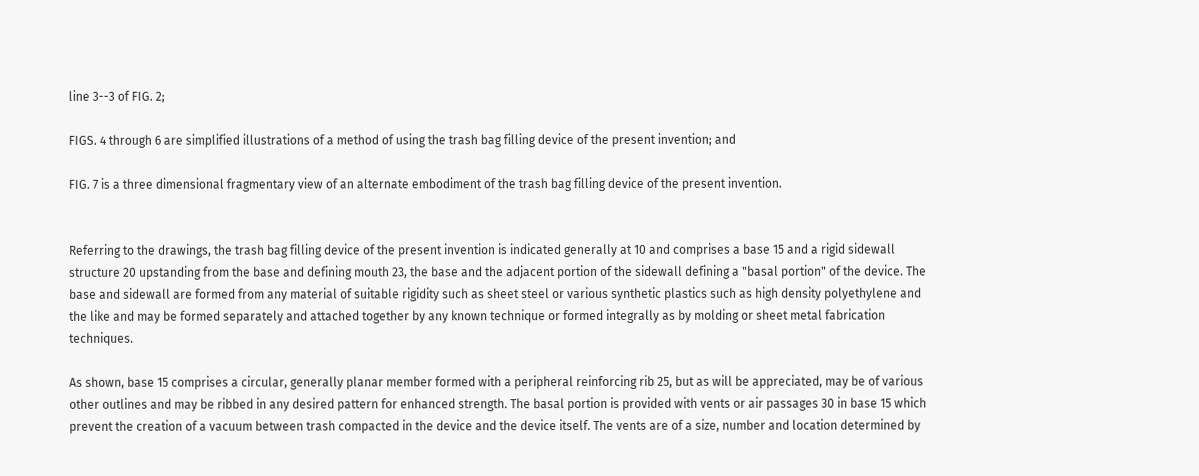line 3--3 of FIG. 2;

FIGS. 4 through 6 are simplified illustrations of a method of using the trash bag filling device of the present invention; and

FIG. 7 is a three dimensional fragmentary view of an alternate embodiment of the trash bag filling device of the present invention.


Referring to the drawings, the trash bag filling device of the present invention is indicated generally at 10 and comprises a base 15 and a rigid sidewall structure 20 upstanding from the base and defining mouth 23, the base and the adjacent portion of the sidewall defining a "basal portion" of the device. The base and sidewall are formed from any material of suitable rigidity such as sheet steel or various synthetic plastics such as high density polyethylene and the like and may be formed separately and attached together by any known technique or formed integrally as by molding or sheet metal fabrication techniques.

As shown, base 15 comprises a circular, generally planar member formed with a peripheral reinforcing rib 25, but as will be appreciated, may be of various other outlines and may be ribbed in any desired pattern for enhanced strength. The basal portion is provided with vents or air passages 30 in base 15 which prevent the creation of a vacuum between trash compacted in the device and the device itself. The vents are of a size, number and location determined by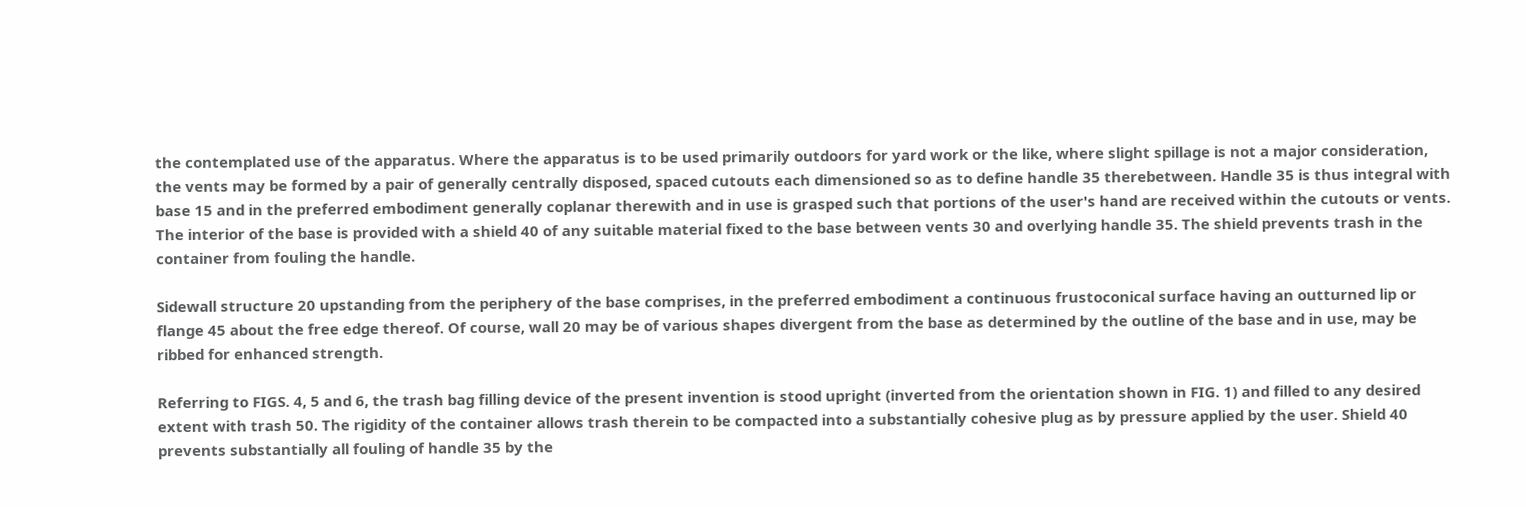the contemplated use of the apparatus. Where the apparatus is to be used primarily outdoors for yard work or the like, where slight spillage is not a major consideration, the vents may be formed by a pair of generally centrally disposed, spaced cutouts each dimensioned so as to define handle 35 therebetween. Handle 35 is thus integral with base 15 and in the preferred embodiment generally coplanar therewith and in use is grasped such that portions of the user's hand are received within the cutouts or vents. The interior of the base is provided with a shield 40 of any suitable material fixed to the base between vents 30 and overlying handle 35. The shield prevents trash in the container from fouling the handle.

Sidewall structure 20 upstanding from the periphery of the base comprises, in the preferred embodiment a continuous frustoconical surface having an outturned lip or flange 45 about the free edge thereof. Of course, wall 20 may be of various shapes divergent from the base as determined by the outline of the base and in use, may be ribbed for enhanced strength.

Referring to FIGS. 4, 5 and 6, the trash bag filling device of the present invention is stood upright (inverted from the orientation shown in FIG. 1) and filled to any desired extent with trash 50. The rigidity of the container allows trash therein to be compacted into a substantially cohesive plug as by pressure applied by the user. Shield 40 prevents substantially all fouling of handle 35 by the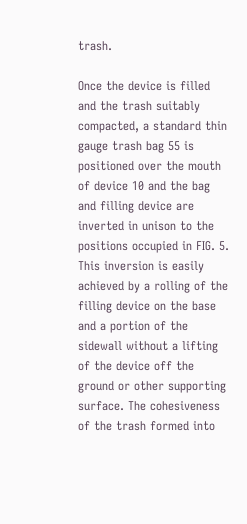trash.

Once the device is filled and the trash suitably compacted, a standard thin gauge trash bag 55 is positioned over the mouth of device 10 and the bag and filling device are inverted in unison to the positions occupied in FIG. 5. This inversion is easily achieved by a rolling of the filling device on the base and a portion of the sidewall without a lifting of the device off the ground or other supporting surface. The cohesiveness of the trash formed into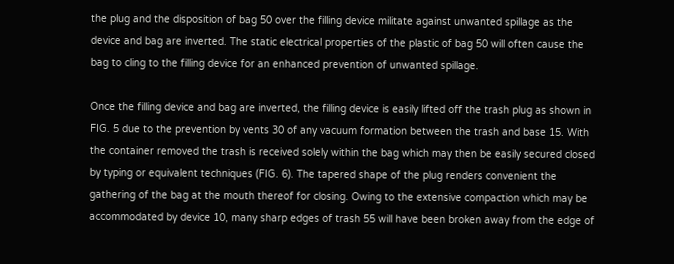the plug and the disposition of bag 50 over the filling device militate against unwanted spillage as the device and bag are inverted. The static electrical properties of the plastic of bag 50 will often cause the bag to cling to the filling device for an enhanced prevention of unwanted spillage.

Once the filling device and bag are inverted, the filling device is easily lifted off the trash plug as shown in FIG. 5 due to the prevention by vents 30 of any vacuum formation between the trash and base 15. With the container removed the trash is received solely within the bag which may then be easily secured closed by typing or equivalent techniques (FIG. 6). The tapered shape of the plug renders convenient the gathering of the bag at the mouth thereof for closing. Owing to the extensive compaction which may be accommodated by device 10, many sharp edges of trash 55 will have been broken away from the edge of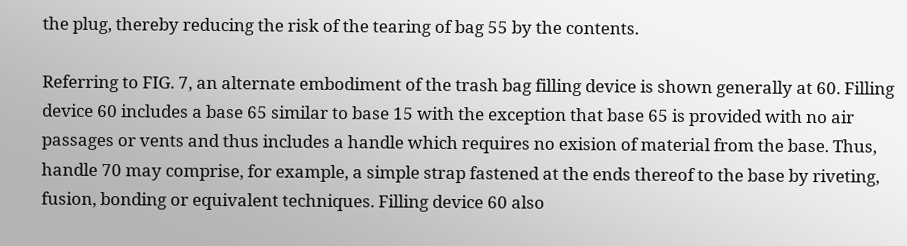the plug, thereby reducing the risk of the tearing of bag 55 by the contents.

Referring to FIG. 7, an alternate embodiment of the trash bag filling device is shown generally at 60. Filling device 60 includes a base 65 similar to base 15 with the exception that base 65 is provided with no air passages or vents and thus includes a handle which requires no exision of material from the base. Thus, handle 70 may comprise, for example, a simple strap fastened at the ends thereof to the base by riveting, fusion, bonding or equivalent techniques. Filling device 60 also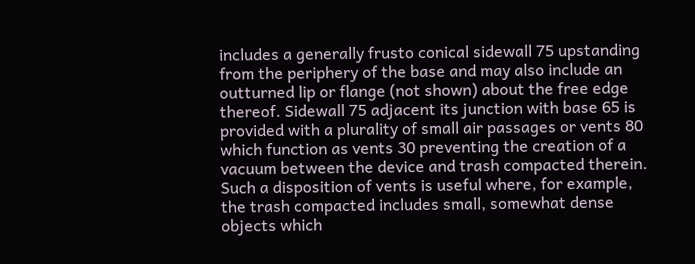includes a generally frusto conical sidewall 75 upstanding from the periphery of the base and may also include an outturned lip or flange (not shown) about the free edge thereof. Sidewall 75 adjacent its junction with base 65 is provided with a plurality of small air passages or vents 80 which function as vents 30 preventing the creation of a vacuum between the device and trash compacted therein. Such a disposition of vents is useful where, for example, the trash compacted includes small, somewhat dense objects which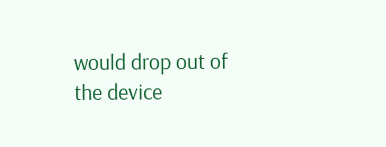would drop out of the device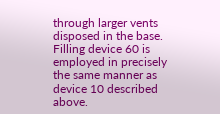through larger vents disposed in the base. Filling device 60 is employed in precisely the same manner as device 10 described above.